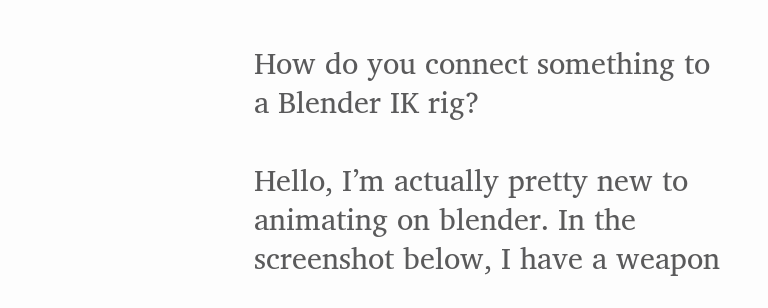How do you connect something to a Blender IK rig?

Hello, I’m actually pretty new to animating on blender. In the screenshot below, I have a weapon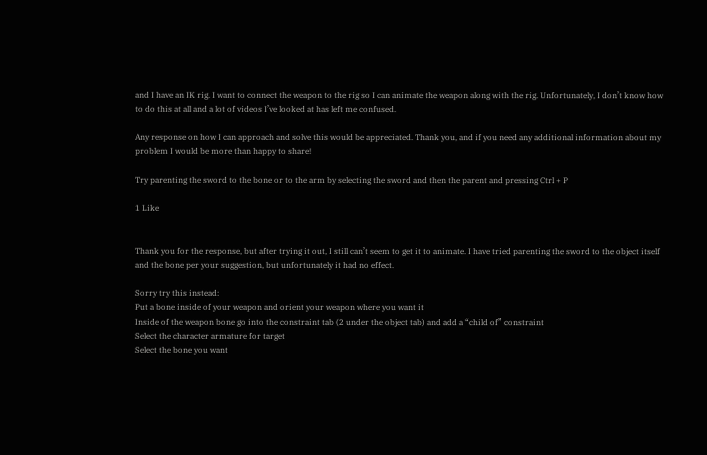and I have an IK rig. I want to connect the weapon to the rig so I can animate the weapon along with the rig. Unfortunately, I don’t know how to do this at all and a lot of videos I’ve looked at has left me confused.

Any response on how I can approach and solve this would be appreciated. Thank you, and if you need any additional information about my problem I would be more than happy to share!

Try parenting the sword to the bone or to the arm by selecting the sword and then the parent and pressing Ctrl + P

1 Like


Thank you for the response, but after trying it out, I still can’t seem to get it to animate. I have tried parenting the sword to the object itself and the bone per your suggestion, but unfortunately it had no effect.

Sorry try this instead:
Put a bone inside of your weapon and orient your weapon where you want it
Inside of the weapon bone go into the constraint tab (2 under the object tab) and add a “child of” constraint
Select the character armature for target
Select the bone you want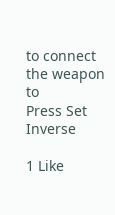to connect the weapon to
Press Set Inverse

1 Like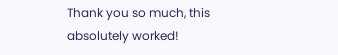Thank you so much, this absolutely worked!